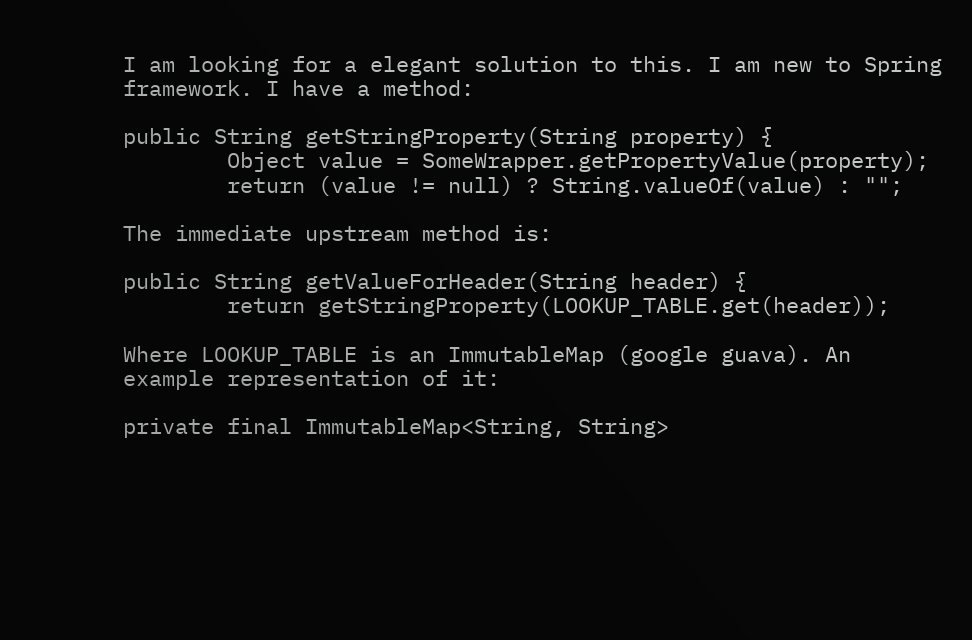I am looking for a elegant solution to this. I am new to Spring framework. I have a method:

public String getStringProperty(String property) {
        Object value = SomeWrapper.getPropertyValue(property);
        return (value != null) ? String.valueOf(value) : "";

The immediate upstream method is:

public String getValueForHeader(String header) {
        return getStringProperty(LOOKUP_TABLE.get(header));

Where LOOKUP_TABLE is an ImmutableMap (google guava). An example representation of it:

private final ImmutableMap<String, String>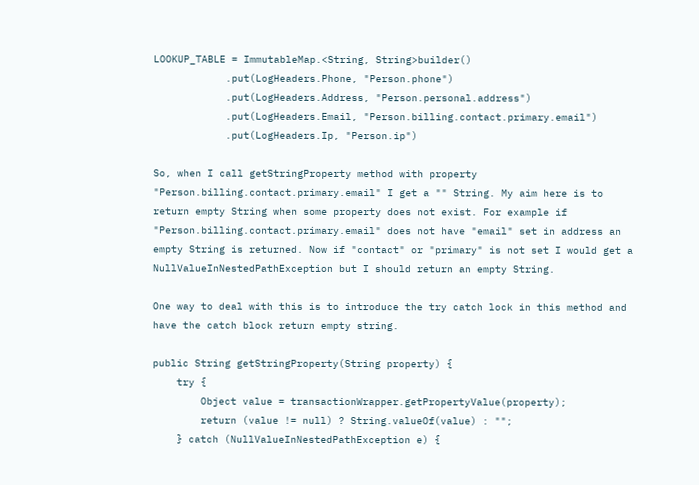LOOKUP_TABLE = ImmutableMap.<String, String>builder()
            .put(LogHeaders.Phone, "Person.phone")
            .put(LogHeaders.Address, "Person.personal.address")
            .put(LogHeaders.Email, "Person.billing.contact.primary.email")
            .put(LogHeaders.Ip, "Person.ip")

So, when I call getStringProperty method with property "Person.billing.contact.primary.email" I get a "" String. My aim here is to return empty String when some property does not exist. For example if "Person.billing.contact.primary.email" does not have "email" set in address an empty String is returned. Now if "contact" or "primary" is not set I would get a NullValueInNestedPathException but I should return an empty String.

One way to deal with this is to introduce the try catch lock in this method and have the catch block return empty string.

public String getStringProperty(String property) {
    try {
        Object value = transactionWrapper.getPropertyValue(property);
        return (value != null) ? String.valueOf(value) : "";
    } catch (NullValueInNestedPathException e) {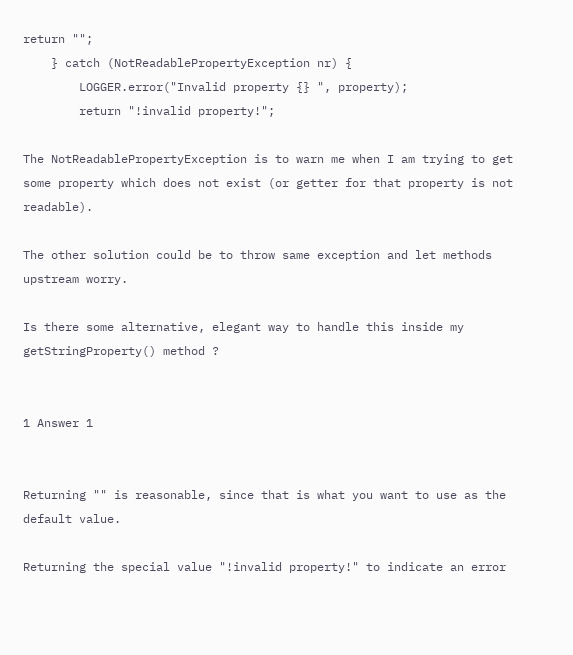return "";
    } catch (NotReadablePropertyException nr) {
        LOGGER.error("Invalid property {} ", property);
        return "!invalid property!";

The NotReadablePropertyException is to warn me when I am trying to get some property which does not exist (or getter for that property is not readable).

The other solution could be to throw same exception and let methods upstream worry.

Is there some alternative, elegant way to handle this inside my getStringProperty() method ?


1 Answer 1


Returning "" is reasonable, since that is what you want to use as the default value.

Returning the special value "!invalid property!" to indicate an error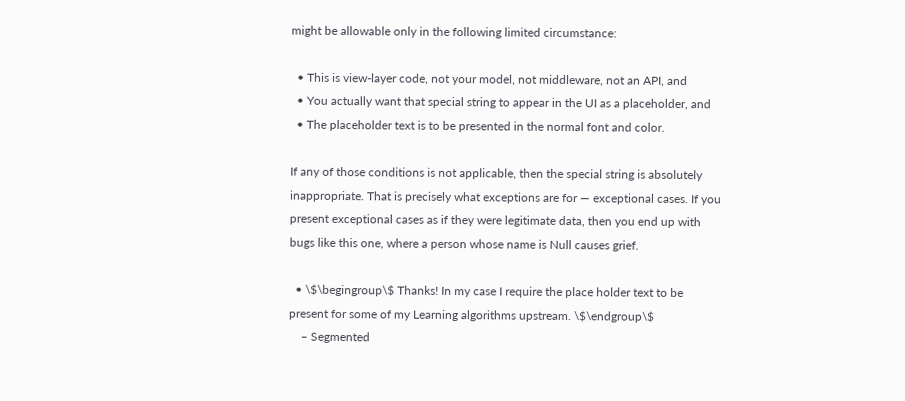might be allowable only in the following limited circumstance:

  • This is view-layer code, not your model, not middleware, not an API, and
  • You actually want that special string to appear in the UI as a placeholder, and
  • The placeholder text is to be presented in the normal font and color.

If any of those conditions is not applicable, then the special string is absolutely inappropriate. That is precisely what exceptions are for — exceptional cases. If you present exceptional cases as if they were legitimate data, then you end up with bugs like this one, where a person whose name is Null causes grief.

  • \$\begingroup\$ Thanks! In my case I require the place holder text to be present for some of my Learning algorithms upstream. \$\endgroup\$
    – Segmented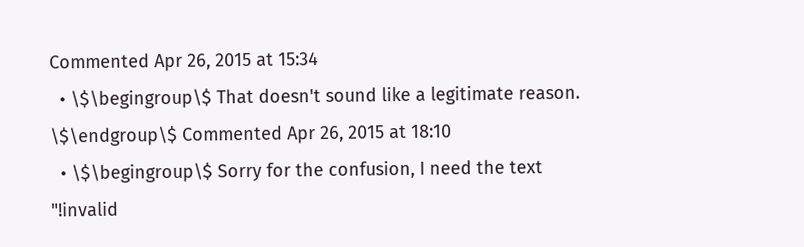Commented Apr 26, 2015 at 15:34
  • \$\begingroup\$ That doesn't sound like a legitimate reason. \$\endgroup\$ Commented Apr 26, 2015 at 18:10
  • \$\begingroup\$ Sorry for the confusion, I need the text "!invalid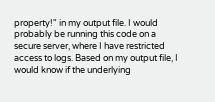property!" in my output file. I would probably be running this code on a secure server, where I have restricted access to logs. Based on my output file, I would know if the underlying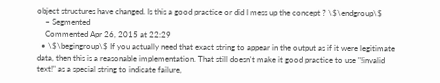object structures have changed. Is this a good practice or did I mess up the concept ? \$\endgroup\$
    – Segmented
    Commented Apr 26, 2015 at 22:29
  • \$\begingroup\$ If you actually need that exact string to appear in the output as if it were legitimate data, then this is a reasonable implementation. That still doesn't make it good practice to use "!invalid text!" as a special string to indicate failure,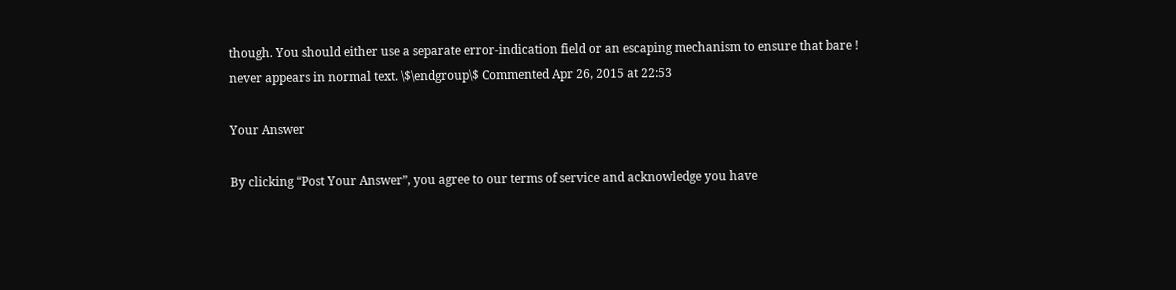though. You should either use a separate error-indication field or an escaping mechanism to ensure that bare ! never appears in normal text. \$\endgroup\$ Commented Apr 26, 2015 at 22:53

Your Answer

By clicking “Post Your Answer”, you agree to our terms of service and acknowledge you have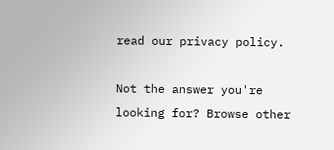read our privacy policy.

Not the answer you're looking for? Browse other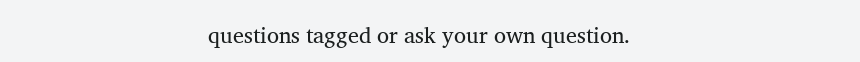questions tagged or ask your own question.